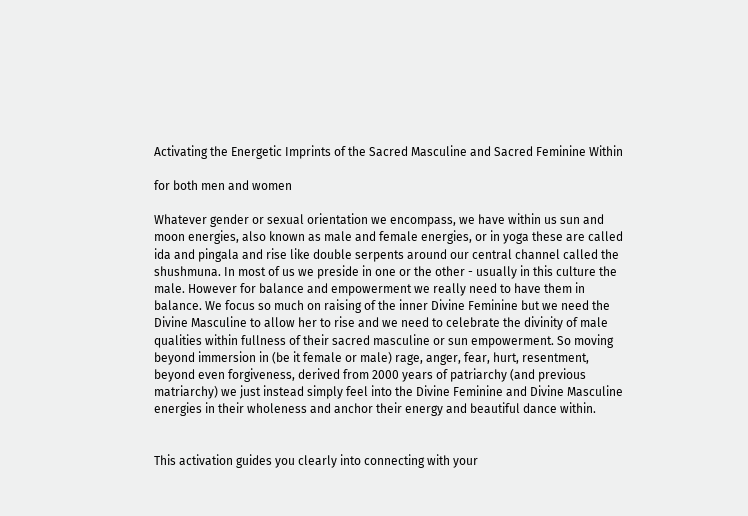Activating the Energetic Imprints of the Sacred Masculine and Sacred Feminine Within

for both men and women

Whatever gender or sexual orientation we encompass, we have within us sun and moon energies, also known as male and female energies, or in yoga these are called ida and pingala and rise like double serpents around our central channel called the shushmuna. In most of us we preside in one or the other - usually in this culture the male. However for balance and empowerment we really need to have them in balance. We focus so much on raising of the inner Divine Feminine but we need the Divine Masculine to allow her to rise and we need to celebrate the divinity of male qualities within fullness of their sacred masculine or sun empowerment. So moving beyond immersion in (be it female or male) rage, anger, fear, hurt, resentment, beyond even forgiveness, derived from 2000 years of patriarchy (and previous matriarchy) we just instead simply feel into the Divine Feminine and Divine Masculine energies in their wholeness and anchor their energy and beautiful dance within.


This activation guides you clearly into connecting with your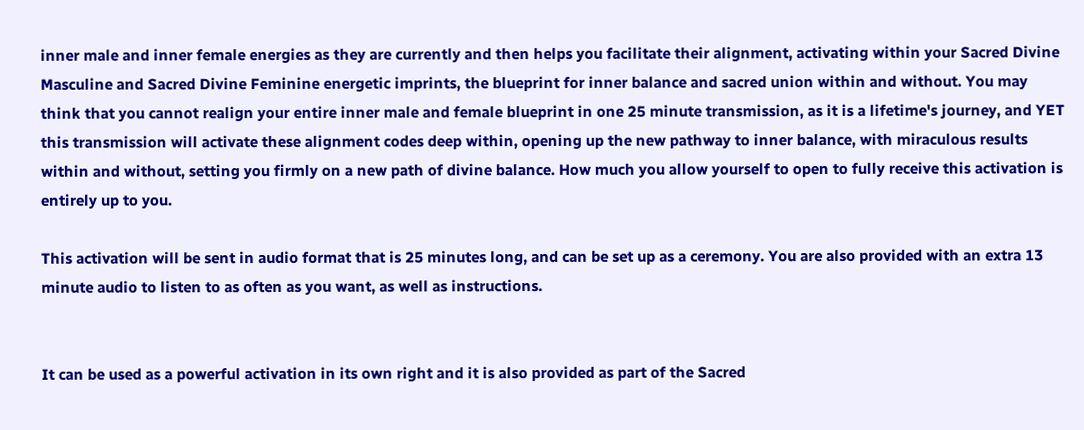inner male and inner female energies as they are currently and then helps you facilitate their alignment, activating within your Sacred Divine Masculine and Sacred Divine Feminine energetic imprints, the blueprint for inner balance and sacred union within and without. You may think that you cannot realign your entire inner male and female blueprint in one 25 minute transmission, as it is a lifetime's journey, and YET this transmission will activate these alignment codes deep within, opening up the new pathway to inner balance, with miraculous results within and without, setting you firmly on a new path of divine balance. How much you allow yourself to open to fully receive this activation is entirely up to you.

This activation will be sent in audio format that is 25 minutes long, and can be set up as a ceremony. You are also provided with an extra 13 minute audio to listen to as often as you want, as well as instructions.


It can be used as a powerful activation in its own right and it is also provided as part of the Sacred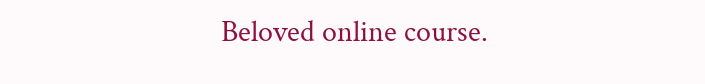Beloved online course.